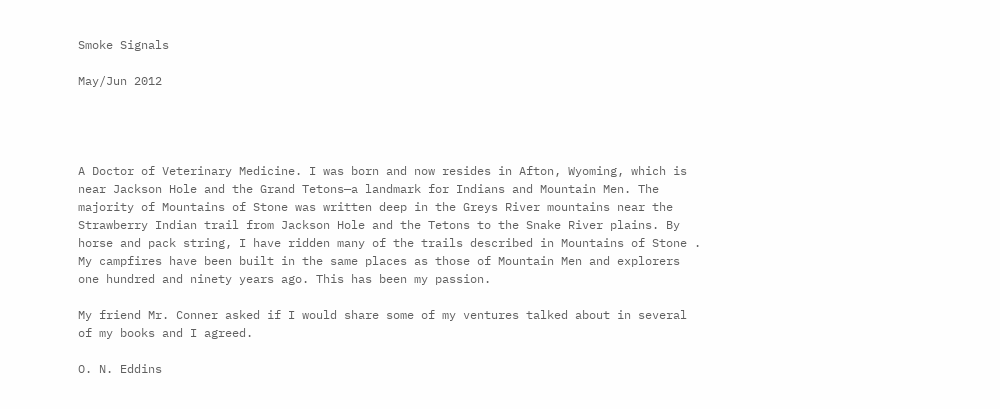Smoke Signals

May/Jun 2012




A Doctor of Veterinary Medicine. I was born and now resides in Afton, Wyoming, which is near Jackson Hole and the Grand Tetons—a landmark for Indians and Mountain Men. The majority of Mountains of Stone was written deep in the Greys River mountains near the Strawberry Indian trail from Jackson Hole and the Tetons to the Snake River plains. By horse and pack string, I have ridden many of the trails described in Mountains of Stone . My campfires have been built in the same places as those of Mountain Men and explorers one hundred and ninety years ago. This has been my passion.

My friend Mr. Conner asked if I would share some of my ventures talked about in several of my books and I agreed.

O. N. Eddins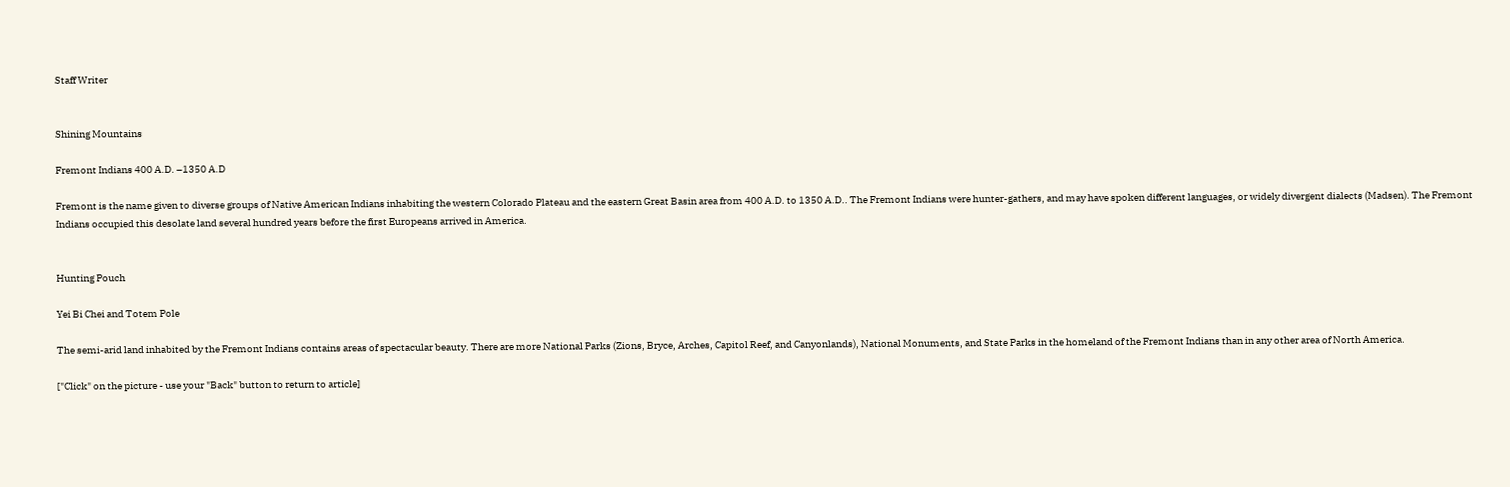Staff Writer


Shining Mountains

Fremont Indians 400 A.D. –1350 A.D

Fremont is the name given to diverse groups of Native American Indians inhabiting the western Colorado Plateau and the eastern Great Basin area from 400 A.D. to 1350 A.D.. The Fremont Indians were hunter-gathers, and may have spoken different languages, or widely divergent dialects (Madsen). The Fremont Indians occupied this desolate land several hundred years before the first Europeans arrived in America.


Hunting Pouch

Yei Bi Chei and Totem Pole

The semi-arid land inhabited by the Fremont Indians contains areas of spectacular beauty. There are more National Parks (Zions, Bryce, Arches, Capitol Reef, and Canyonlands), National Monuments, and State Parks in the homeland of the Fremont Indians than in any other area of North America.

["Click" on the picture - use your "Back" button to return to article]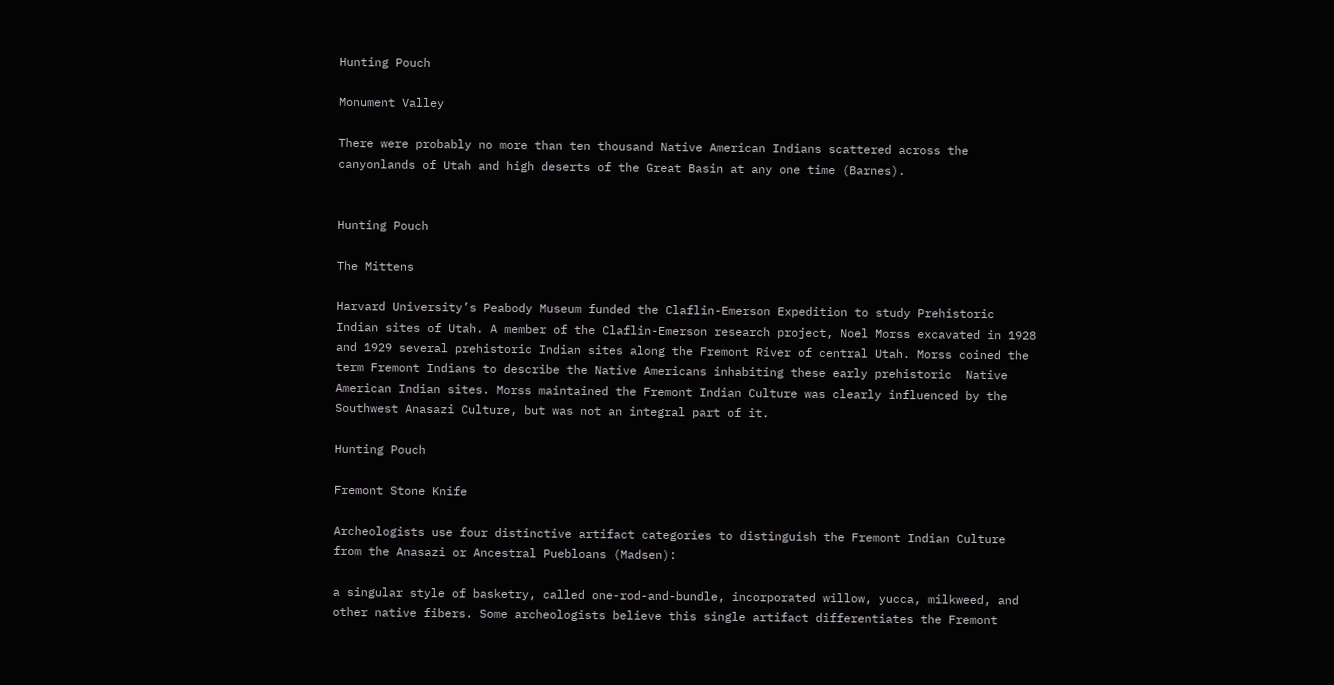Hunting Pouch

Monument Valley

There were probably no more than ten thousand Native American Indians scattered across the canyonlands of Utah and high deserts of the Great Basin at any one time (Barnes).


Hunting Pouch

The Mittens

Harvard University’s Peabody Museum funded the Claflin-Emerson Expedition to study Prehistoric Indian sites of Utah. A member of the Claflin-Emerson research project, Noel Morss excavated in 1928 and 1929 several prehistoric Indian sites along the Fremont River of central Utah. Morss coined the term Fremont Indians to describe the Native Americans inhabiting these early prehistoric  Native American Indian sites. Morss maintained the Fremont Indian Culture was clearly influenced by the Southwest Anasazi Culture, but was not an integral part of it.

Hunting Pouch

Fremont Stone Knife

Archeologists use four distinctive artifact categories to distinguish the Fremont Indian Culture from the Anasazi or Ancestral Puebloans (Madsen):

a singular style of basketry, called one-rod-and-bundle, incorporated willow, yucca, milkweed, and other native fibers. Some archeologists believe this single artifact differentiates the Fremont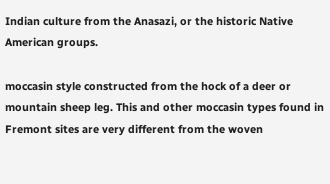Indian culture from the Anasazi, or the historic Native American groups.

moccasin style constructed from the hock of a deer or mountain sheep leg. This and other moccasin types found in Fremont sites are very different from the woven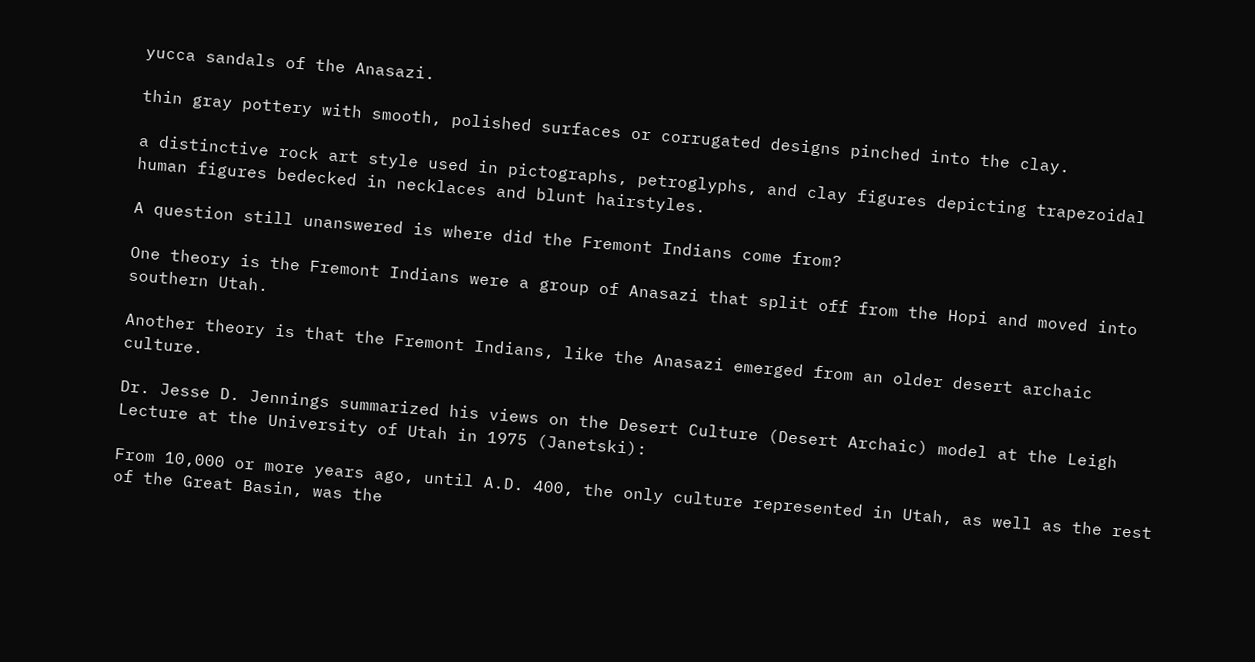yucca sandals of the Anasazi.

thin gray pottery with smooth, polished surfaces or corrugated designs pinched into the clay.

a distinctive rock art style used in pictographs, petroglyphs, and clay figures depicting trapezoidal human figures bedecked in necklaces and blunt hairstyles.

A question still unanswered is where did the Fremont Indians come from?

One theory is the Fremont Indians were a group of Anasazi that split off from the Hopi and moved into southern Utah.

Another theory is that the Fremont Indians, like the Anasazi emerged from an older desert archaic culture.

Dr. Jesse D. Jennings summarized his views on the Desert Culture (Desert Archaic) model at the Leigh Lecture at the University of Utah in 1975 (Janetski):

From 10,000 or more years ago, until A.D. 400, the only culture represented in Utah, as well as the rest of the Great Basin, was the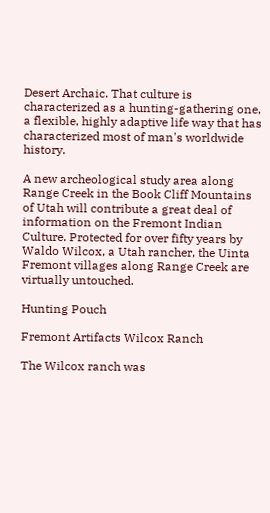Desert Archaic. That culture is characterized as a hunting-gathering one, a flexible, highly adaptive life way that has characterized most of man's worldwide history.

A new archeological study area along Range Creek in the Book Cliff Mountains of Utah will contribute a great deal of information on the Fremont Indian Culture. Protected for over fifty years by Waldo Wilcox, a Utah rancher, the Uinta Fremont villages along Range Creek are virtually untouched.

Hunting Pouch

Fremont Artifacts Wilcox Ranch

The Wilcox ranch was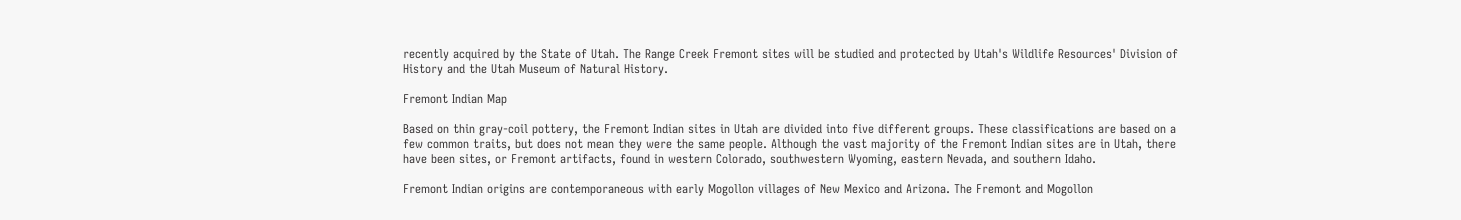recently acquired by the State of Utah. The Range Creek Fremont sites will be studied and protected by Utah's Wildlife Resources' Division of History and the Utah Museum of Natural History.

Fremont Indian Map

Based on thin gray-coil pottery, the Fremont Indian sites in Utah are divided into five different groups. These classifications are based on a few common traits, but does not mean they were the same people. Although the vast majority of the Fremont Indian sites are in Utah, there have been sites, or Fremont artifacts, found in western Colorado, southwestern Wyoming, eastern Nevada, and southern Idaho.

Fremont Indian origins are contemporaneous with early Mogollon villages of New Mexico and Arizona. The Fremont and Mogollon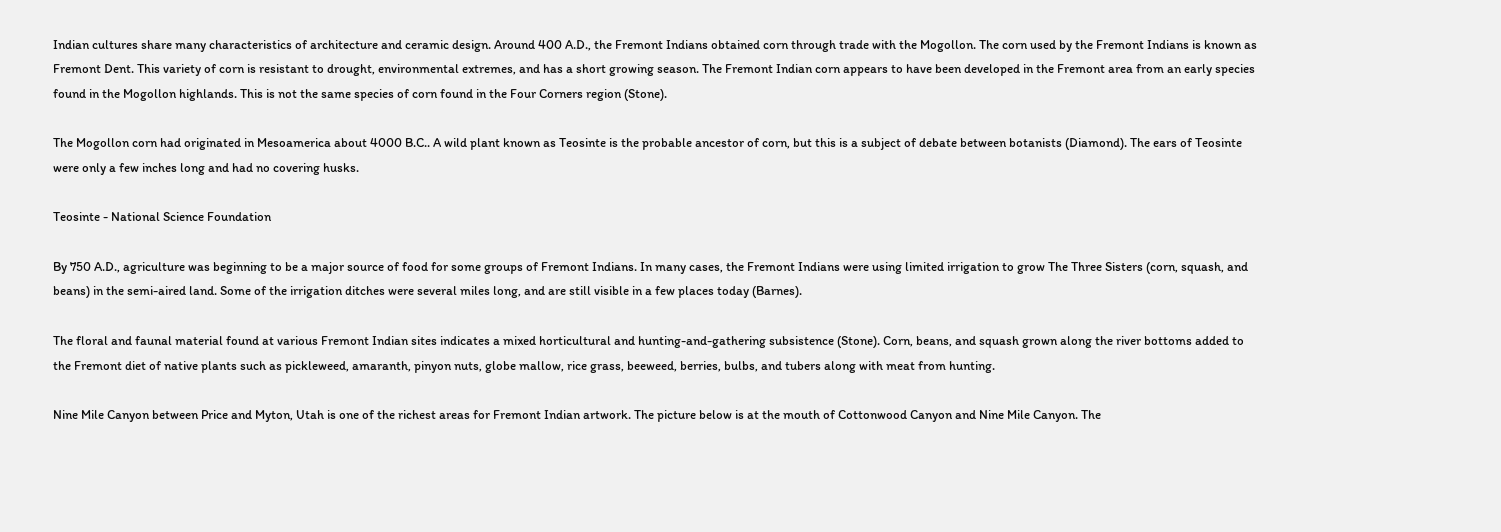Indian cultures share many characteristics of architecture and ceramic design. Around 400 A.D., the Fremont Indians obtained corn through trade with the Mogollon. The corn used by the Fremont Indians is known as Fremont Dent. This variety of corn is resistant to drought, environmental extremes, and has a short growing season. The Fremont Indian corn appears to have been developed in the Fremont area from an early species found in the Mogollon highlands. This is not the same species of corn found in the Four Corners region (Stone).

The Mogollon corn had originated in Mesoamerica about 4000 B.C.. A wild plant known as Teosinte is the probable ancestor of corn, but this is a subject of debate between botanists (Diamond). The ears of Teosinte were only a few inches long and had no covering husks.

Teosinte - National Science Foundation

By 750 A.D., agriculture was beginning to be a major source of food for some groups of Fremont Indians. In many cases, the Fremont Indians were using limited irrigation to grow The Three Sisters (corn, squash, and beans) in the semi-aired land. Some of the irrigation ditches were several miles long, and are still visible in a few places today (Barnes).

The floral and faunal material found at various Fremont Indian sites indicates a mixed horticultural and hunting-and-gathering subsistence (Stone). Corn, beans, and squash grown along the river bottoms added to the Fremont diet of native plants such as pickleweed, amaranth, pinyon nuts, globe mallow, rice grass, beeweed, berries, bulbs, and tubers along with meat from hunting.

Nine Mile Canyon between Price and Myton, Utah is one of the richest areas for Fremont Indian artwork. The picture below is at the mouth of Cottonwood Canyon and Nine Mile Canyon. The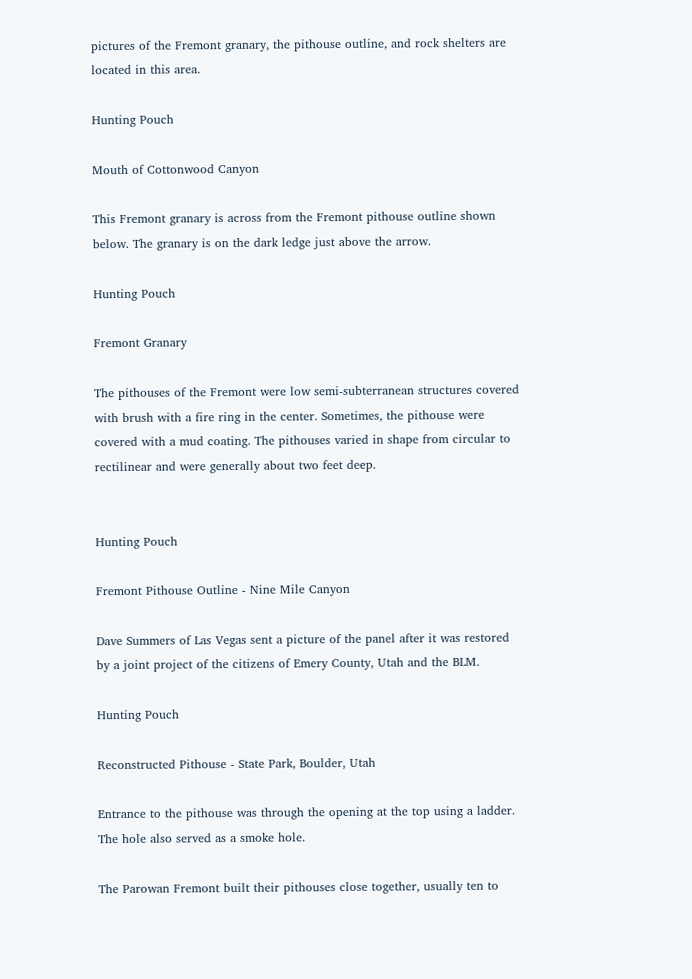pictures of the Fremont granary, the pithouse outline, and rock shelters are located in this area.

Hunting Pouch

Mouth of Cottonwood Canyon

This Fremont granary is across from the Fremont pithouse outline shown below. The granary is on the dark ledge just above the arrow.

Hunting Pouch

Fremont Granary

The pithouses of the Fremont were low semi-subterranean structures covered with brush with a fire ring in the center. Sometimes, the pithouse were covered with a mud coating. The pithouses varied in shape from circular to rectilinear and were generally about two feet deep.


Hunting Pouch

Fremont Pithouse Outline - Nine Mile Canyon

Dave Summers of Las Vegas sent a picture of the panel after it was restored by a joint project of the citizens of Emery County, Utah and the BLM.

Hunting Pouch

Reconstructed Pithouse - State Park, Boulder, Utah

Entrance to the pithouse was through the opening at the top using a ladder. The hole also served as a smoke hole.

The Parowan Fremont built their pithouses close together, usually ten to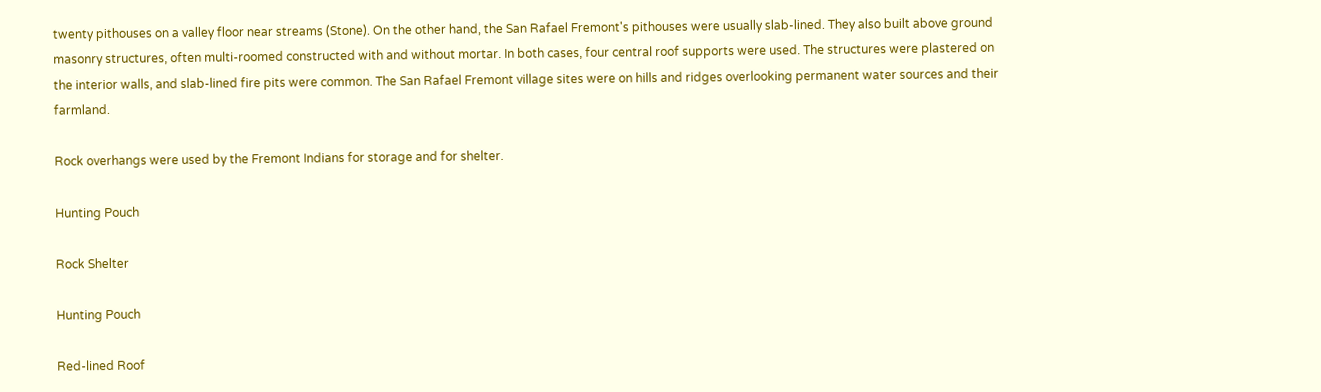twenty pithouses on a valley floor near streams (Stone). On the other hand, the San Rafael Fremont's pithouses were usually slab-lined. They also built above ground masonry structures, often multi-roomed constructed with and without mortar. In both cases, four central roof supports were used. The structures were plastered on the interior walls, and slab-lined fire pits were common. The San Rafael Fremont village sites were on hills and ridges overlooking permanent water sources and their farmland.

Rock overhangs were used by the Fremont Indians for storage and for shelter.

Hunting Pouch

Rock Shelter

Hunting Pouch

Red-lined Roof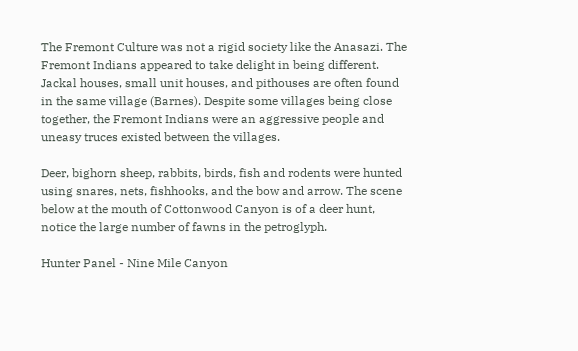The Fremont Culture was not a rigid society like the Anasazi. The Fremont Indians appeared to take delight in being different. Jackal houses, small unit houses, and pithouses are often found in the same village (Barnes). Despite some villages being close together, the Fremont Indians were an aggressive people and uneasy truces existed between the villages.

Deer, bighorn sheep, rabbits, birds, fish and rodents were hunted using snares, nets, fishhooks, and the bow and arrow. The scene below at the mouth of Cottonwood Canyon is of a deer hunt, notice the large number of fawns in the petroglyph.

Hunter Panel - Nine Mile Canyon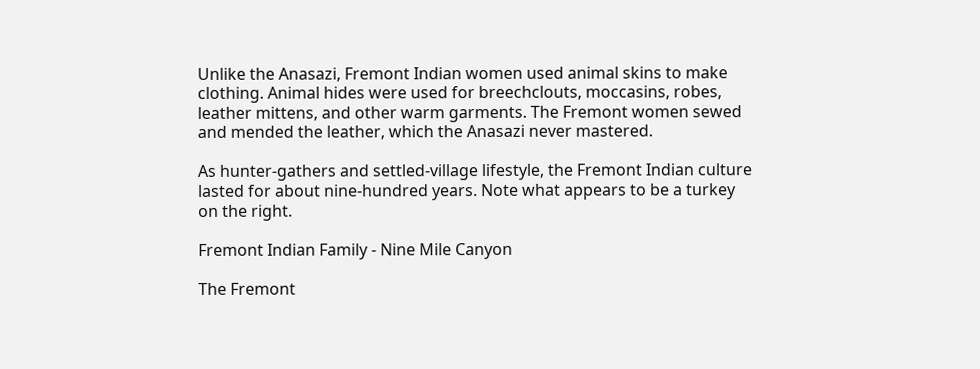Unlike the Anasazi, Fremont Indian women used animal skins to make clothing. Animal hides were used for breechclouts, moccasins, robes, leather mittens, and other warm garments. The Fremont women sewed and mended the leather, which the Anasazi never mastered.

As hunter-gathers and settled-village lifestyle, the Fremont Indian culture lasted for about nine-hundred years. Note what appears to be a turkey on the right.

Fremont Indian Family - Nine Mile Canyon

The Fremont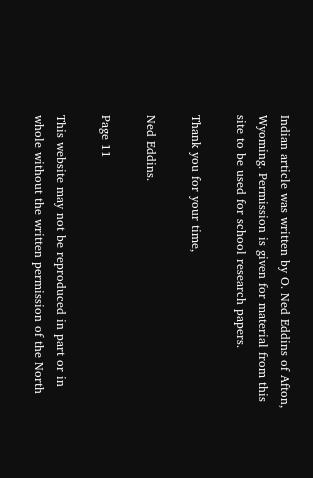Indian article was written by O. Ned Eddins of Afton, Wyoming. Permission is given for material from this site to be used for school research papers.

Thank you for your time,

Ned Eddins.

Page 11

This website may not be reproduced in part or in whole without the written permission of the North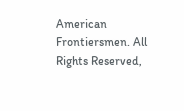American Frontiersmen. All Rights Reserved,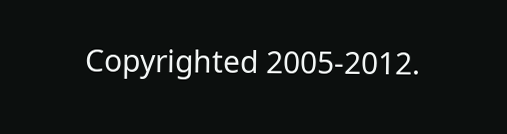Copyrighted 2005-2012.